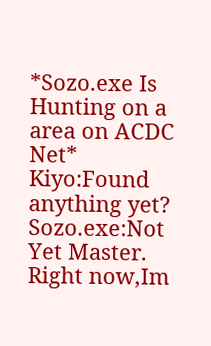*Sozo.exe Is Hunting on a area on ACDC Net*
Kiyo:Found anything yet?
Sozo.exe:Not Yet Master. Right now,Im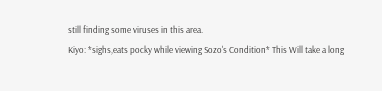still finding some viruses in this area.
Kiyo: *sighs,eats pocky while viewing Sozo's Condition* This Will take a long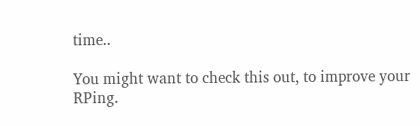time..

You might want to check this out, to improve your RPing.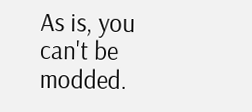As is, you can't be modded.